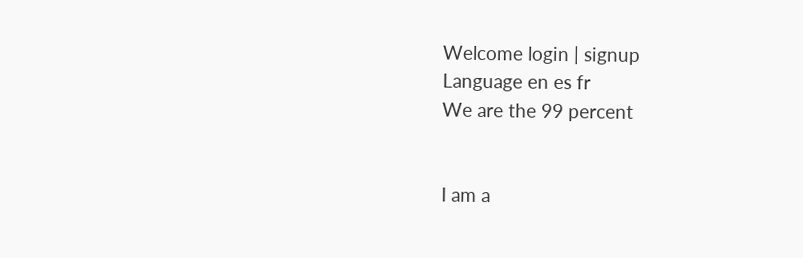Welcome login | signup
Language en es fr
We are the 99 percent


I am a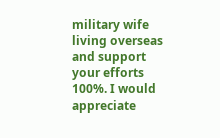military wife living overseas and support your efforts 100%. I would appreciate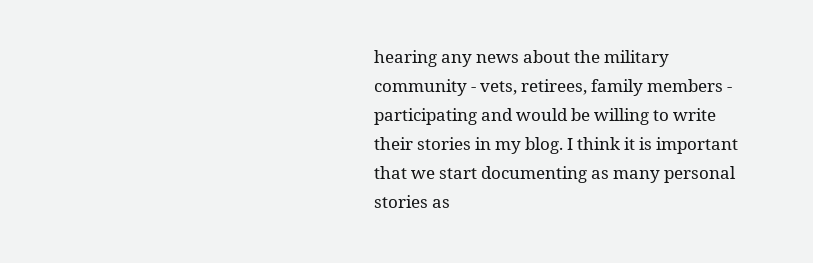hearing any news about the military community - vets, retirees, family members - participating and would be willing to write their stories in my blog. I think it is important that we start documenting as many personal stories as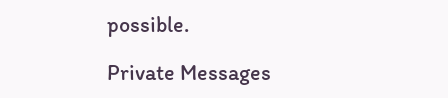possible.

Private Messages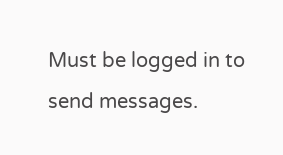Must be logged in to send messages.